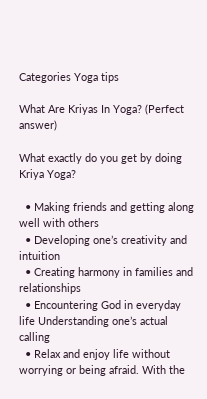Categories Yoga tips

What Are Kriyas In Yoga? (Perfect answer)

What exactly do you get by doing Kriya Yoga?

  • Making friends and getting along well with others
  • Developing one’s creativity and intuition
  • Creating harmony in families and relationships
  • Encountering God in everyday life Understanding one’s actual calling
  • Relax and enjoy life without worrying or being afraid. With the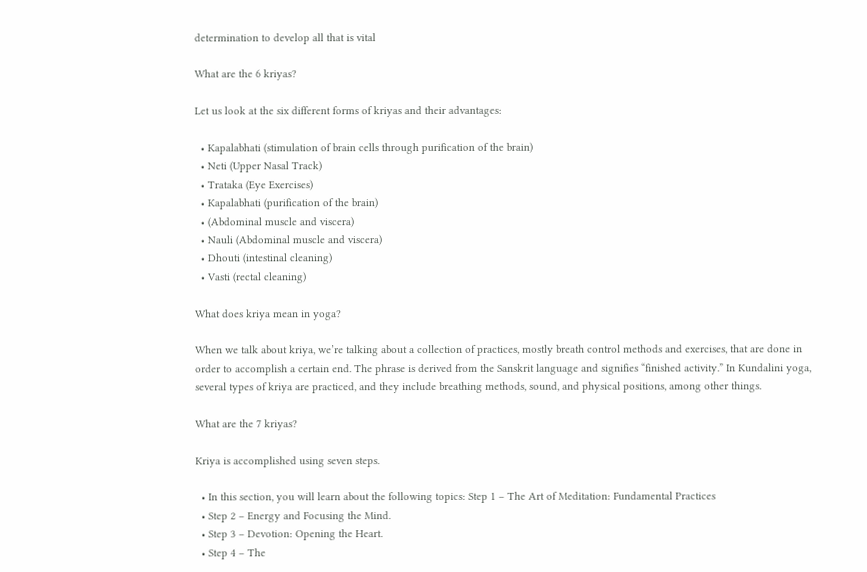determination to develop all that is vital

What are the 6 kriyas?

Let us look at the six different forms of kriyas and their advantages:

  • Kapalabhati (stimulation of brain cells through purification of the brain)
  • Neti (Upper Nasal Track)
  • Trataka (Eye Exercises)
  • Kapalabhati (purification of the brain)
  • (Abdominal muscle and viscera)
  • Nauli (Abdominal muscle and viscera)
  • Dhouti (intestinal cleaning)
  • Vasti (rectal cleaning)

What does kriya mean in yoga?

When we talk about kriya, we’re talking about a collection of practices, mostly breath control methods and exercises, that are done in order to accomplish a certain end. The phrase is derived from the Sanskrit language and signifies “finished activity.” In Kundalini yoga, several types of kriya are practiced, and they include breathing methods, sound, and physical positions, among other things.

What are the 7 kriyas?

Kriya is accomplished using seven steps.

  • In this section, you will learn about the following topics: Step 1 – The Art of Meditation: Fundamental Practices
  • Step 2 – Energy and Focusing the Mind.
  • Step 3 – Devotion: Opening the Heart.
  • Step 4 – The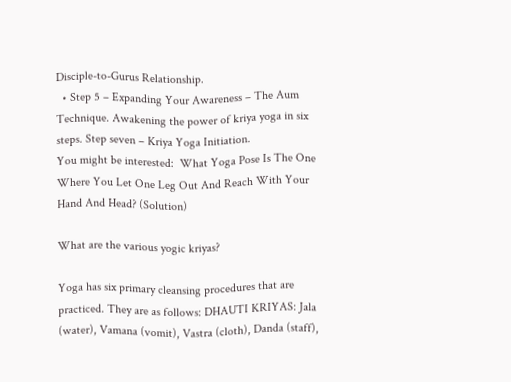Disciple-to-Gurus Relationship.
  • Step 5 – Expanding Your Awareness – The Aum Technique. Awakening the power of kriya yoga in six steps. Step seven – Kriya Yoga Initiation.
You might be interested:  What Yoga Pose Is The One Where You Let One Leg Out And Reach With Your Hand And Head? (Solution)

What are the various yogic kriyas?

Yoga has six primary cleansing procedures that are practiced. They are as follows: DHAUTI KRIYAS: Jala (water), Vamana (vomit), Vastra (cloth), Danda (staff),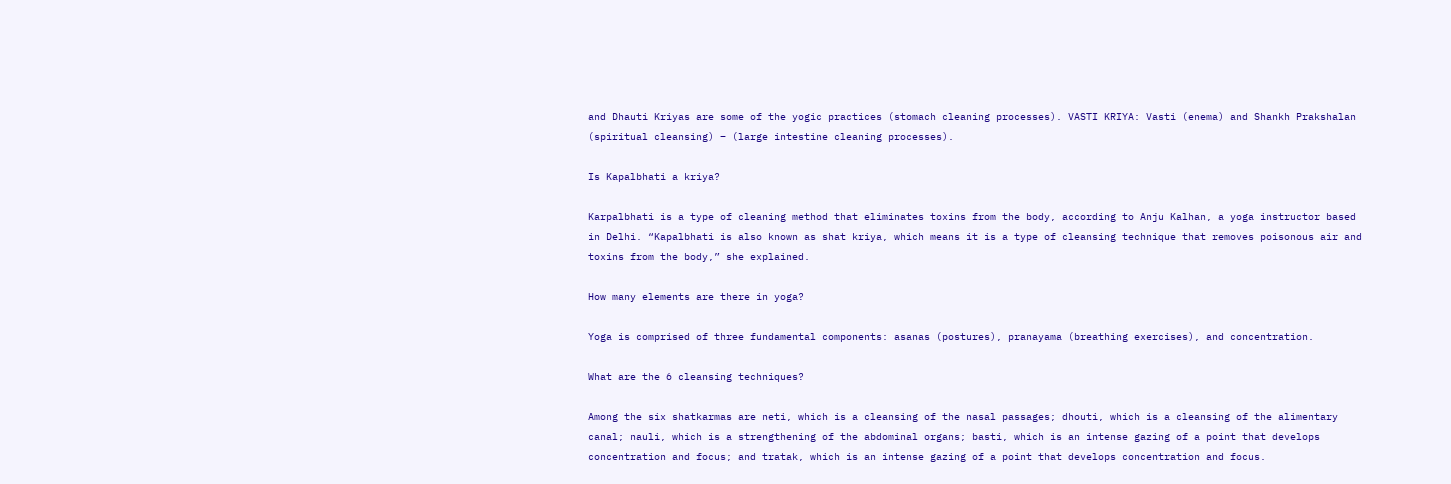and Dhauti Kriyas are some of the yogic practices (stomach cleaning processes). VASTI KRIYA: Vasti (enema) and Shankh Prakshalan (spiritual cleansing) – (large intestine cleaning processes).

Is Kapalbhati a kriya?

Karpalbhati is a type of cleaning method that eliminates toxins from the body, according to Anju Kalhan, a yoga instructor based in Delhi. “Kapalbhati is also known as shat kriya, which means it is a type of cleansing technique that removes poisonous air and toxins from the body,” she explained.

How many elements are there in yoga?

Yoga is comprised of three fundamental components: asanas (postures), pranayama (breathing exercises), and concentration.

What are the 6 cleansing techniques?

Among the six shatkarmas are neti, which is a cleansing of the nasal passages; dhouti, which is a cleansing of the alimentary canal; nauli, which is a strengthening of the abdominal organs; basti, which is an intense gazing of a point that develops concentration and focus; and tratak, which is an intense gazing of a point that develops concentration and focus.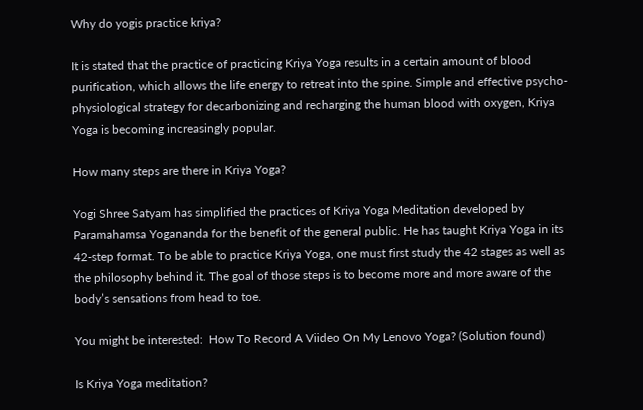Why do yogis practice kriya?

It is stated that the practice of practicing Kriya Yoga results in a certain amount of blood purification, which allows the life energy to retreat into the spine. Simple and effective psycho-physiological strategy for decarbonizing and recharging the human blood with oxygen, Kriya Yoga is becoming increasingly popular.

How many steps are there in Kriya Yoga?

Yogi Shree Satyam has simplified the practices of Kriya Yoga Meditation developed by Paramahamsa Yogananda for the benefit of the general public. He has taught Kriya Yoga in its 42-step format. To be able to practice Kriya Yoga, one must first study the 42 stages as well as the philosophy behind it. The goal of those steps is to become more and more aware of the body’s sensations from head to toe.

You might be interested:  How To Record A Viideo On My Lenovo Yoga? (Solution found)

Is Kriya Yoga meditation?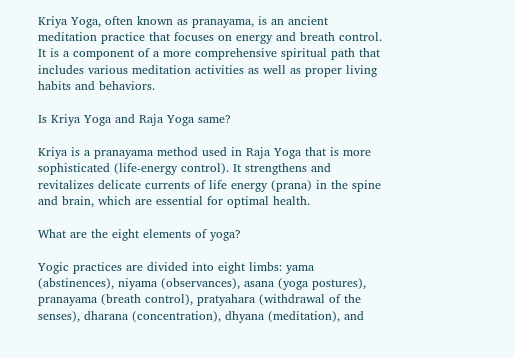Kriya Yoga, often known as pranayama, is an ancient meditation practice that focuses on energy and breath control. It is a component of a more comprehensive spiritual path that includes various meditation activities as well as proper living habits and behaviors.

Is Kriya Yoga and Raja Yoga same?

Kriya is a pranayama method used in Raja Yoga that is more sophisticated (life-energy control). It strengthens and revitalizes delicate currents of life energy (prana) in the spine and brain, which are essential for optimal health.

What are the eight elements of yoga?

Yogic practices are divided into eight limbs: yama (abstinences), niyama (observances), asana (yoga postures), pranayama (breath control), pratyahara (withdrawal of the senses), dharana (concentration), dhyana (meditation), and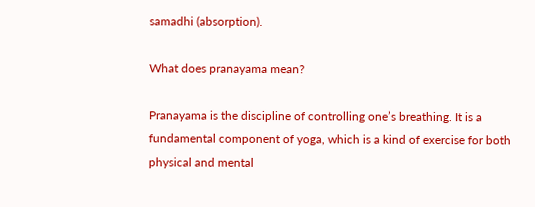samadhi (absorption).

What does pranayama mean?

Pranayama is the discipline of controlling one’s breathing. It is a fundamental component of yoga, which is a kind of exercise for both physical and mental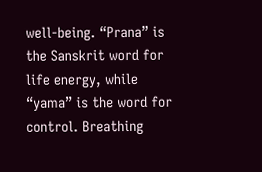well-being. “Prana” is the Sanskrit word for life energy, while “yama” is the word for control. Breathing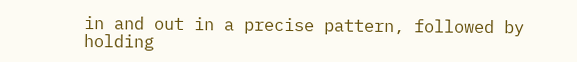in and out in a precise pattern, followed by holding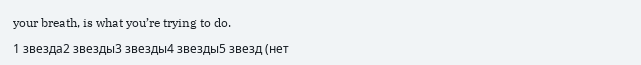your breath, is what you’re trying to do.

1 звезда2 звезды3 звезды4 звезды5 звезд (нет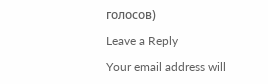голосов)

Leave a Reply

Your email address will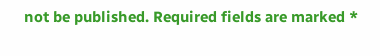not be published. Required fields are marked *